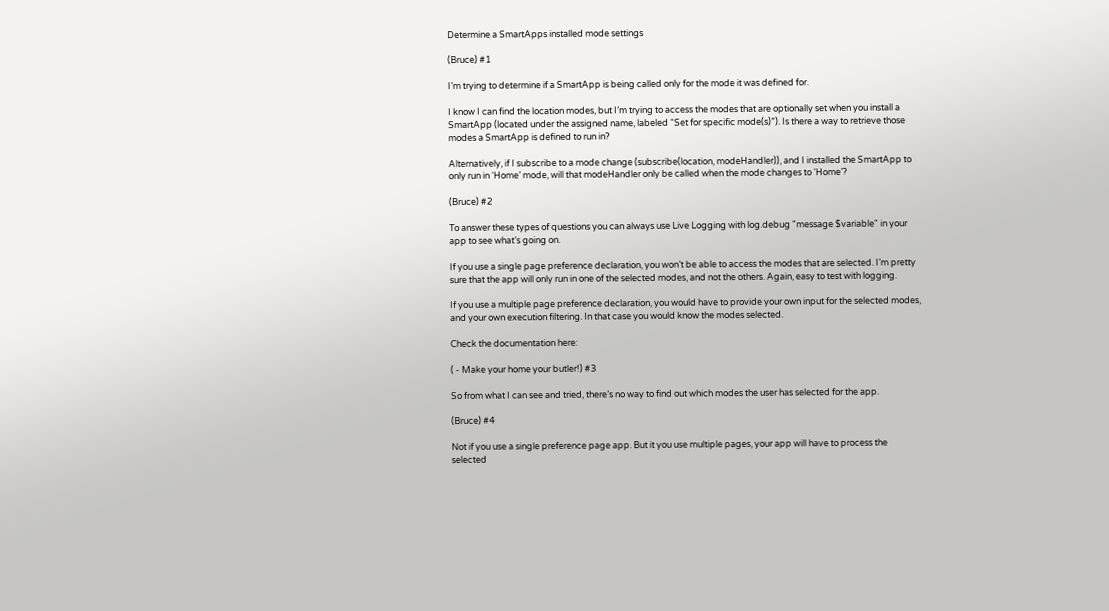Determine a SmartApps installed mode settings

(Bruce) #1

I’m trying to determine if a SmartApp is being called only for the mode it was defined for.

I know I can find the location modes, but I’m trying to access the modes that are optionally set when you install a SmartApp (located under the assigned name, labeled “Set for specific mode(s)”). Is there a way to retrieve those modes a SmartApp is defined to run in?

Alternatively, if I subscribe to a mode change (subscribe(location, modeHandler)), and I installed the SmartApp to only run in ‘Home’ mode, will that modeHandler only be called when the mode changes to ‘Home’?

(Bruce) #2

To answer these types of questions you can always use Live Logging with log.debug "message $variable" in your app to see what’s going on.

If you use a single page preference declaration, you won’t be able to access the modes that are selected. I’m pretty sure that the app will only run in one of the selected modes, and not the others. Again, easy to test with logging.

If you use a multiple page preference declaration, you would have to provide your own input for the selected modes, and your own execution filtering. In that case you would know the modes selected.

Check the documentation here:

( - Make your home your butler!) #3

So from what I can see and tried, there’s no way to find out which modes the user has selected for the app.

(Bruce) #4

Not if you use a single preference page app. But it you use multiple pages, your app will have to process the selected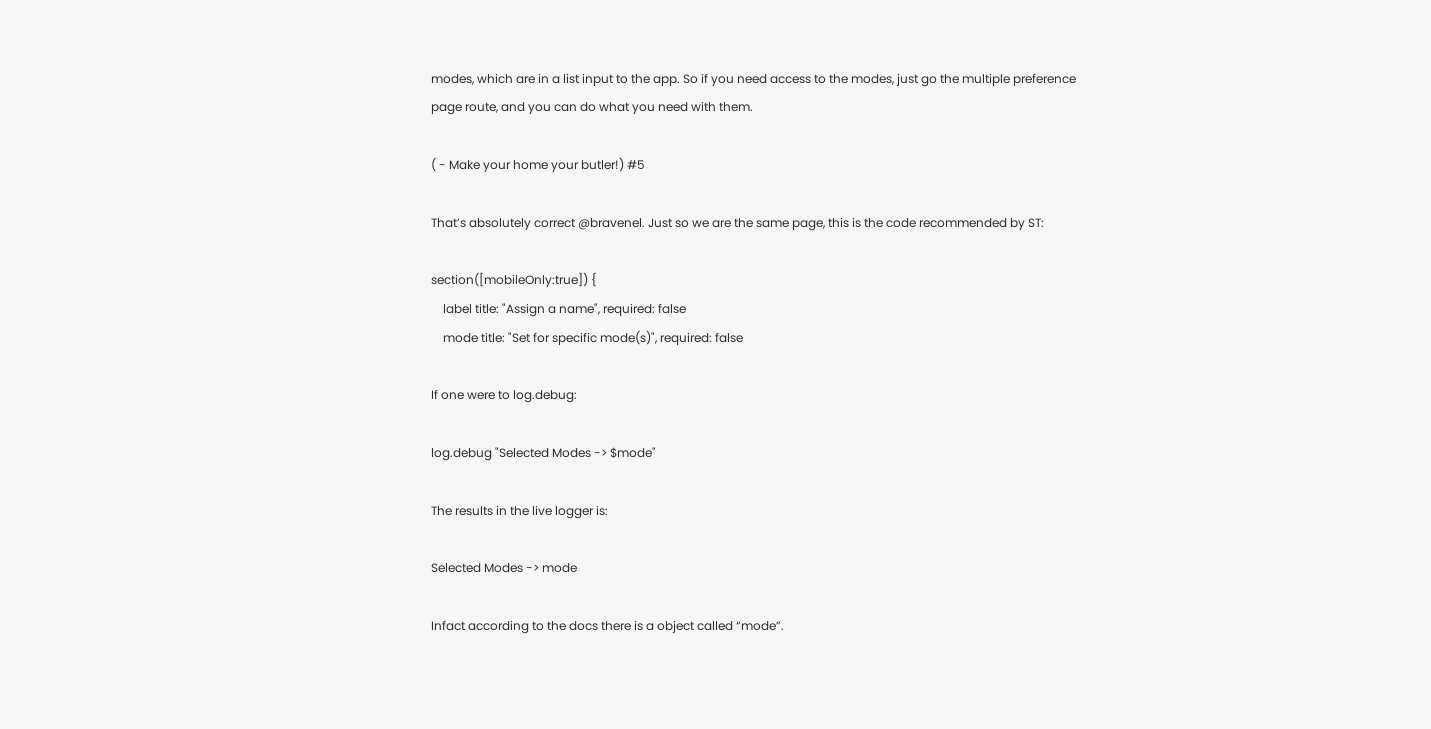modes, which are in a list input to the app. So if you need access to the modes, just go the multiple preference page route, and you can do what you need with them.

( - Make your home your butler!) #5

That’s absolutely correct @bravenel. Just so we are the same page, this is the code recommended by ST:

section([mobileOnly:true]) {
    label title: "Assign a name", required: false
    mode title: "Set for specific mode(s)", required: false

If one were to log.debug:

log.debug "Selected Modes -> $mode"

The results in the live logger is:

Selected Modes -> mode

Infact according to the docs there is a object called “mode”.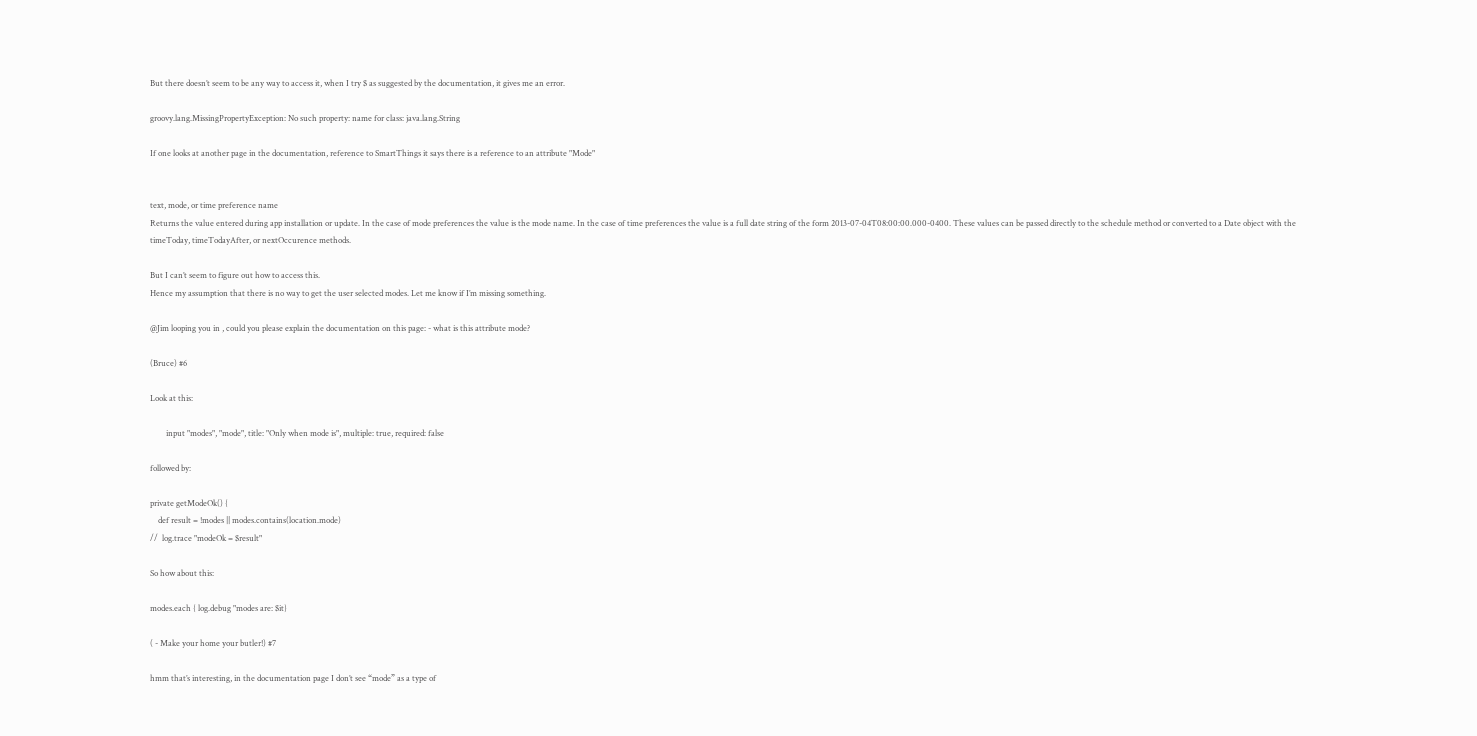But there doesn’t seem to be any way to access it, when I try $ as suggested by the documentation, it gives me an error.

groovy.lang.MissingPropertyException: No such property: name for class: java.lang.String

If one looks at another page in the documentation, reference to SmartThings it says there is a reference to an attribute "Mode"


text, mode, or time preference name
Returns the value entered during app installation or update. In the case of mode preferences the value is the mode name. In the case of time preferences the value is a full date string of the form 2013-07-04T08:00:00.000-0400. These values can be passed directly to the schedule method or converted to a Date object with the timeToday, timeTodayAfter, or nextOccurence methods.

But I can’t seem to figure out how to access this.
Hence my assumption that there is no way to get the user selected modes. Let me know if I’m missing something.

@Jim looping you in , could you please explain the documentation on this page: - what is this attribute mode?

(Bruce) #6

Look at this:

        input "modes", "mode", title: "Only when mode is", multiple: true, required: false

followed by:

private getModeOk() {
    def result = !modes || modes.contains(location.mode)
//  log.trace "modeOk = $result"

So how about this:

modes.each { log.debug "modes are: $it}

( - Make your home your butler!) #7

hmm that’s interesting, in the documentation page I don’t see “mode” as a type of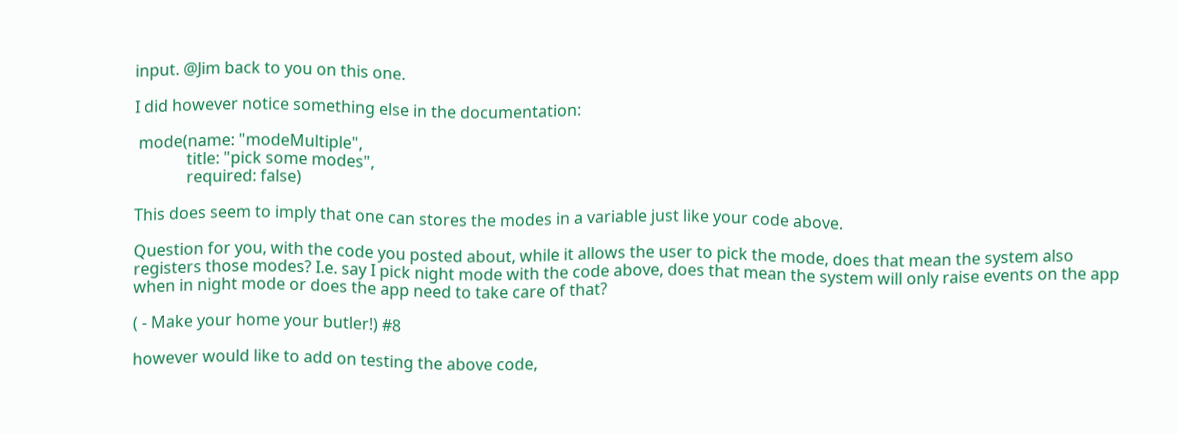input. @Jim back to you on this one.

I did however notice something else in the documentation:

 mode(name: "modeMultiple",
             title: "pick some modes",
             required: false)

This does seem to imply that one can stores the modes in a variable just like your code above.

Question for you, with the code you posted about, while it allows the user to pick the mode, does that mean the system also registers those modes? I.e. say I pick night mode with the code above, does that mean the system will only raise events on the app when in night mode or does the app need to take care of that?

( - Make your home your butler!) #8

however would like to add on testing the above code,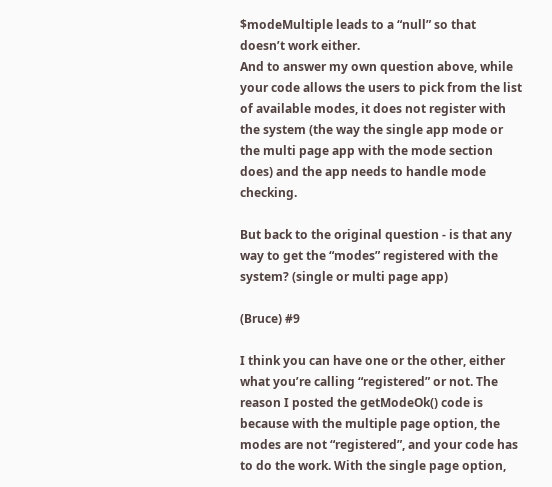$modeMultiple leads to a “null” so that doesn’t work either.
And to answer my own question above, while your code allows the users to pick from the list of available modes, it does not register with the system (the way the single app mode or the multi page app with the mode section does) and the app needs to handle mode checking.

But back to the original question - is that any way to get the “modes” registered with the system? (single or multi page app)

(Bruce) #9

I think you can have one or the other, either what you’re calling “registered” or not. The reason I posted the getModeOk() code is because with the multiple page option, the modes are not “registered”, and your code has to do the work. With the single page option,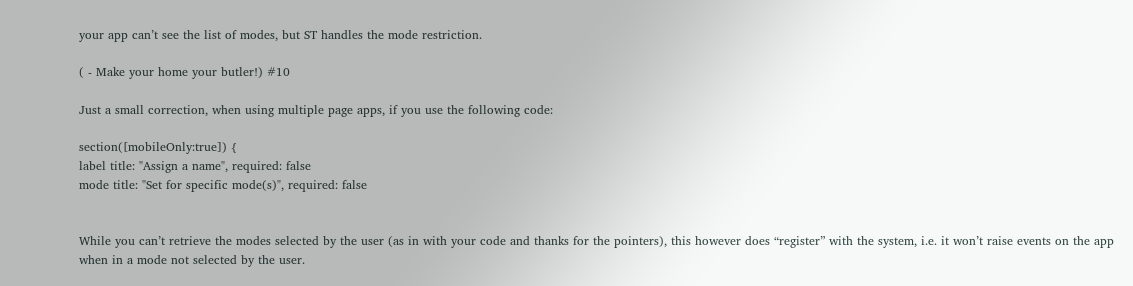your app can’t see the list of modes, but ST handles the mode restriction.

( - Make your home your butler!) #10

Just a small correction, when using multiple page apps, if you use the following code:

section([mobileOnly:true]) {
label title: "Assign a name", required: false
mode title: "Set for specific mode(s)", required: false


While you can’t retrieve the modes selected by the user (as in with your code and thanks for the pointers), this however does “register” with the system, i.e. it won’t raise events on the app when in a mode not selected by the user.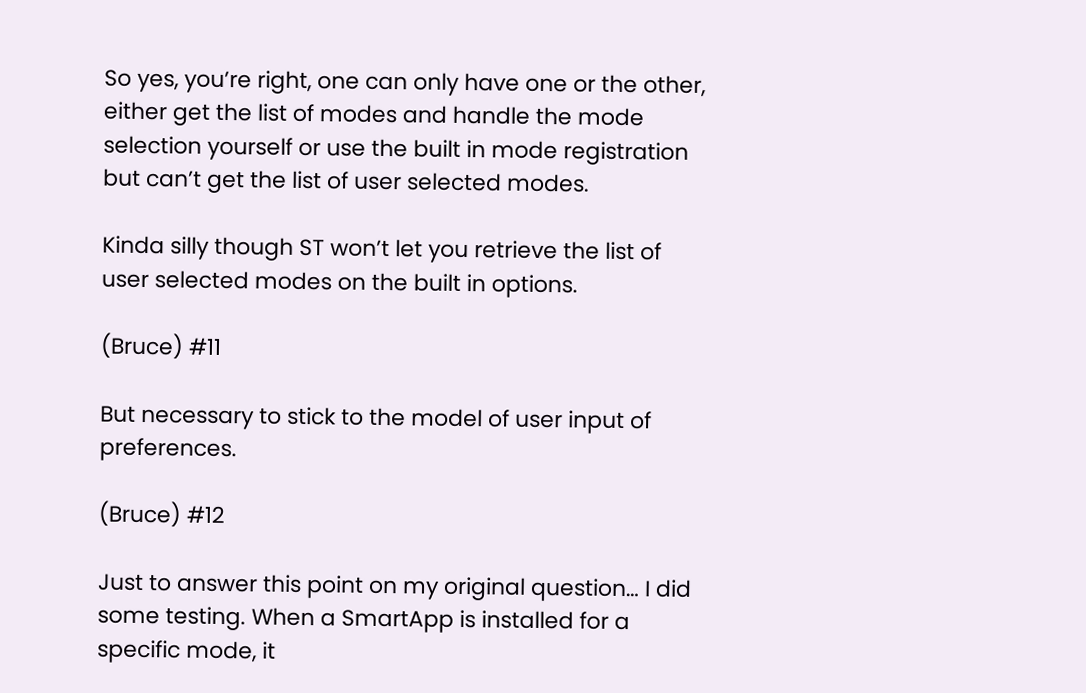So yes, you’re right, one can only have one or the other, either get the list of modes and handle the mode selection yourself or use the built in mode registration but can’t get the list of user selected modes.

Kinda silly though ST won’t let you retrieve the list of user selected modes on the built in options.

(Bruce) #11

But necessary to stick to the model of user input of preferences.

(Bruce) #12

Just to answer this point on my original question… I did some testing. When a SmartApp is installed for a specific mode, it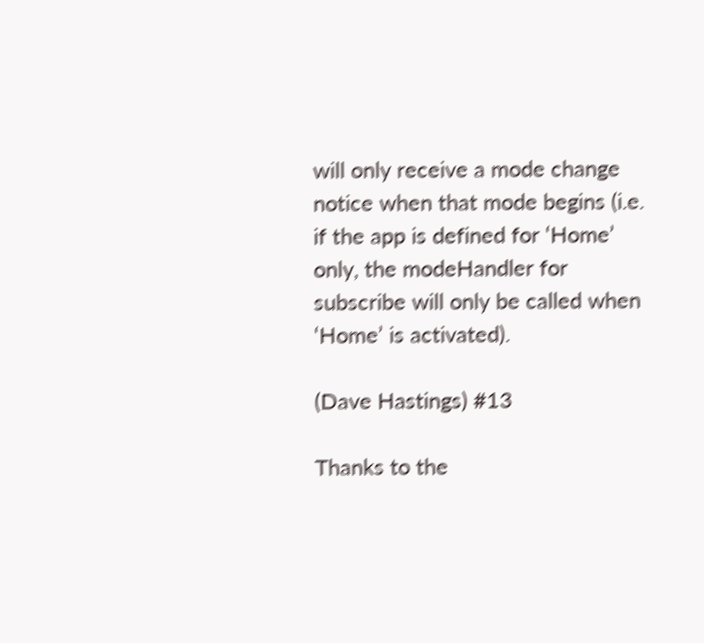will only receive a mode change notice when that mode begins (i.e. if the app is defined for ‘Home’ only, the modeHandler for subscribe will only be called when ‘Home’ is activated).

(Dave Hastings) #13

Thanks to the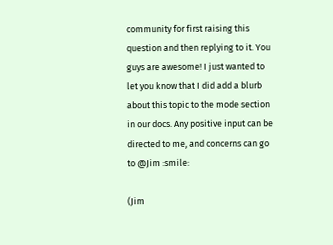community for first raising this question and then replying to it. You guys are awesome! I just wanted to let you know that I did add a blurb about this topic to the mode section in our docs. Any positive input can be directed to me, and concerns can go to @Jim :smile:

(Jim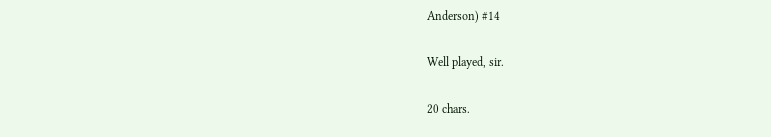Anderson) #14

Well played, sir.

20 chars.